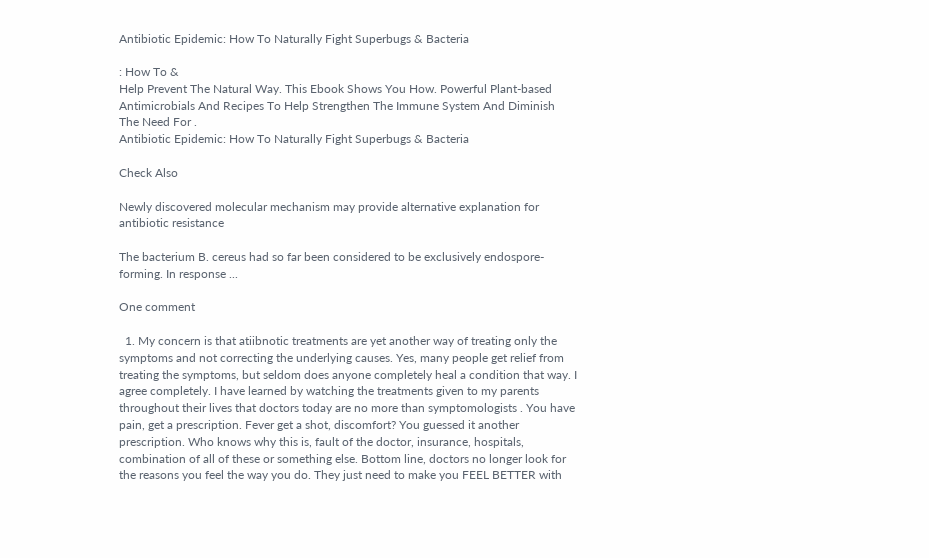Antibiotic Epidemic: How To Naturally Fight Superbugs & Bacteria

: How To &
Help Prevent The Natural Way. This Ebook Shows You How. Powerful Plant-based Antimicrobials And Recipes To Help Strengthen The Immune System And Diminish The Need For .
Antibiotic Epidemic: How To Naturally Fight Superbugs & Bacteria

Check Also

Newly discovered molecular mechanism may provide alternative explanation for antibiotic resistance

The bacterium B. cereus had so far been considered to be exclusively endospore-forming. In response ...

One comment

  1. My concern is that atiibnotic treatments are yet another way of treating only the symptoms and not correcting the underlying causes. Yes, many people get relief from treating the symptoms, but seldom does anyone completely heal a condition that way. I agree completely. I have learned by watching the treatments given to my parents throughout their lives that doctors today are no more than symptomologists . You have pain, get a prescription. Fever get a shot, discomfort? You guessed it another prescription. Who knows why this is, fault of the doctor, insurance, hospitals, combination of all of these or something else. Bottom line, doctors no longer look for the reasons you feel the way you do. They just need to make you FEEL BETTER with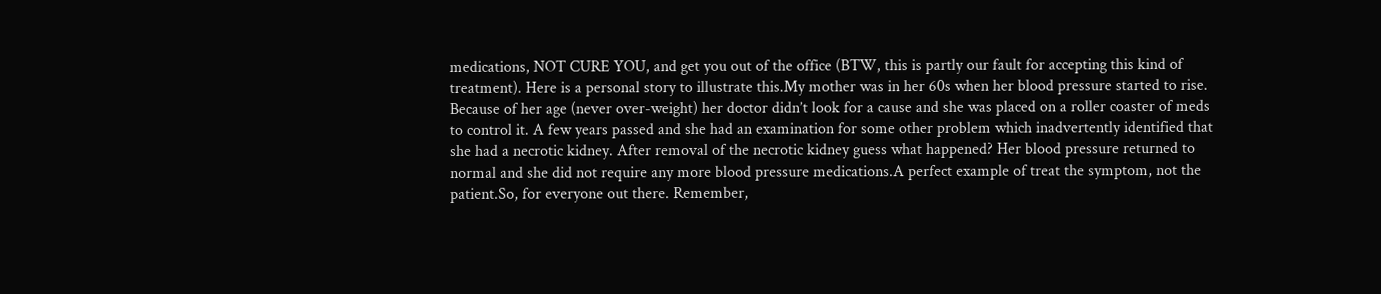medications, NOT CURE YOU, and get you out of the office (BTW, this is partly our fault for accepting this kind of treatment). Here is a personal story to illustrate this.My mother was in her 60s when her blood pressure started to rise. Because of her age (never over-weight) her doctor didn’t look for a cause and she was placed on a roller coaster of meds to control it. A few years passed and she had an examination for some other problem which inadvertently identified that she had a necrotic kidney. After removal of the necrotic kidney guess what happened? Her blood pressure returned to normal and she did not require any more blood pressure medications.A perfect example of treat the symptom, not the patient.So, for everyone out there. Remember,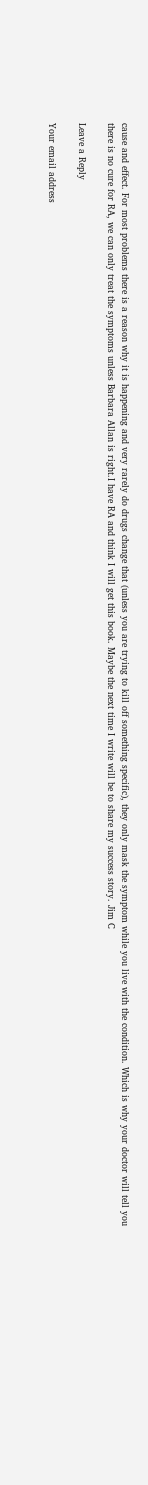cause and effect. For most problems there is a reason why it is happening and very rarely do drugs change that (unless you are trying to kill off something specific), they only mask the symptom while you live with the condition. Which is why your doctor will tell you there is no cure for RA, we can only treat the symptoms unless Barbara Allan is right.I have RA and think I will get this book. Maybe the next time I write will be to share my success story. Jim C

Leave a Reply

Your email address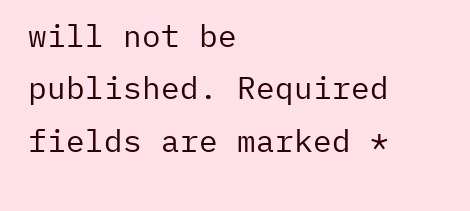will not be published. Required fields are marked *